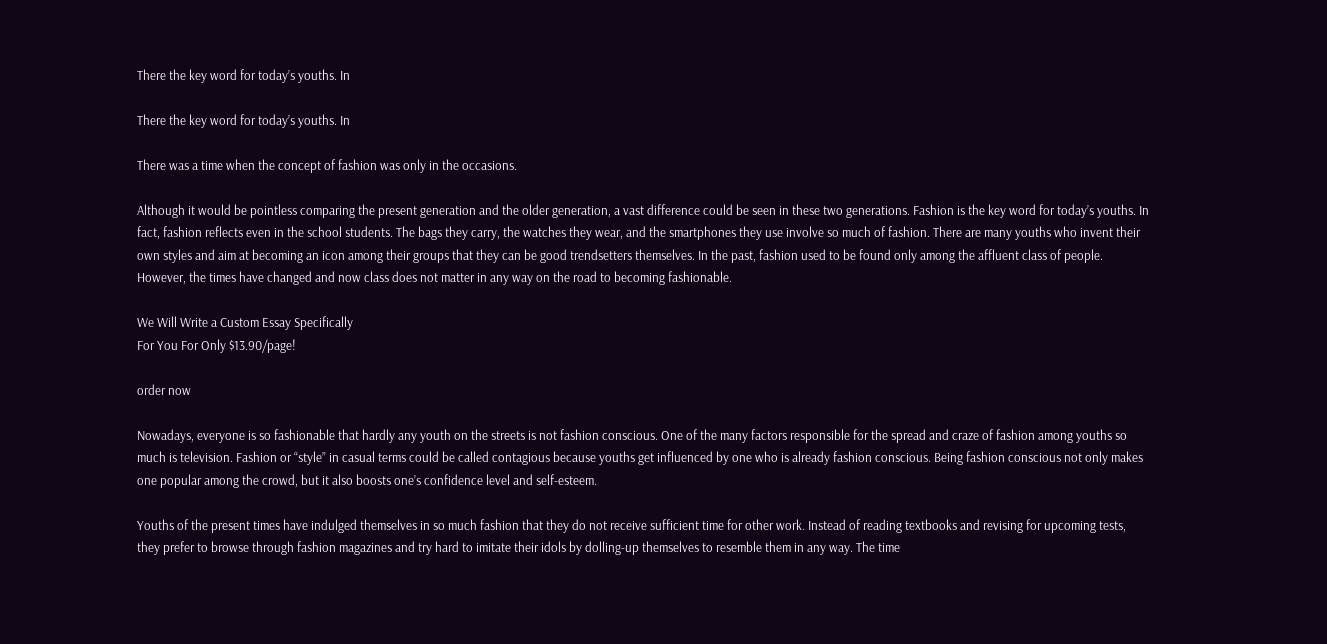There the key word for today’s youths. In

There the key word for today’s youths. In

There was a time when the concept of fashion was only in the occasions.

Although it would be pointless comparing the present generation and the older generation, a vast difference could be seen in these two generations. Fashion is the key word for today’s youths. In fact, fashion reflects even in the school students. The bags they carry, the watches they wear, and the smartphones they use involve so much of fashion. There are many youths who invent their own styles and aim at becoming an icon among their groups that they can be good trendsetters themselves. In the past, fashion used to be found only among the affluent class of people. However, the times have changed and now class does not matter in any way on the road to becoming fashionable.

We Will Write a Custom Essay Specifically
For You For Only $13.90/page!

order now

Nowadays, everyone is so fashionable that hardly any youth on the streets is not fashion conscious. One of the many factors responsible for the spread and craze of fashion among youths so much is television. Fashion or “style” in casual terms could be called contagious because youths get influenced by one who is already fashion conscious. Being fashion conscious not only makes one popular among the crowd, but it also boosts one’s confidence level and self-esteem.

Youths of the present times have indulged themselves in so much fashion that they do not receive sufficient time for other work. Instead of reading textbooks and revising for upcoming tests, they prefer to browse through fashion magazines and try hard to imitate their idols by dolling-up themselves to resemble them in any way. The time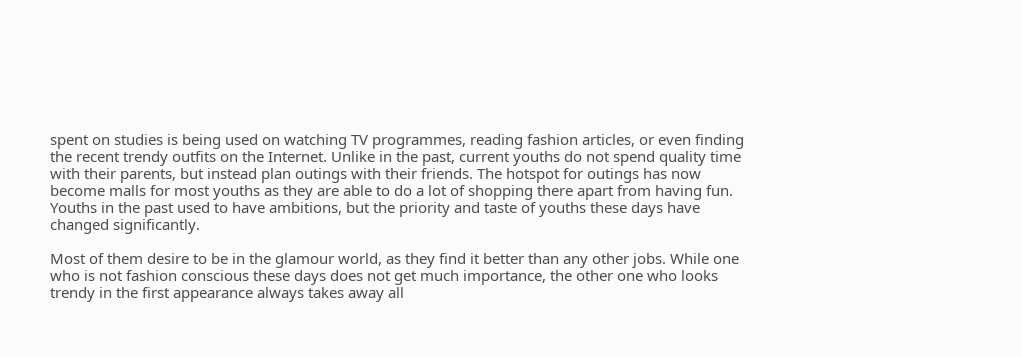spent on studies is being used on watching TV programmes, reading fashion articles, or even finding the recent trendy outfits on the Internet. Unlike in the past, current youths do not spend quality time with their parents, but instead plan outings with their friends. The hotspot for outings has now become malls for most youths as they are able to do a lot of shopping there apart from having fun. Youths in the past used to have ambitions, but the priority and taste of youths these days have changed significantly.

Most of them desire to be in the glamour world, as they find it better than any other jobs. While one who is not fashion conscious these days does not get much importance, the other one who looks trendy in the first appearance always takes away all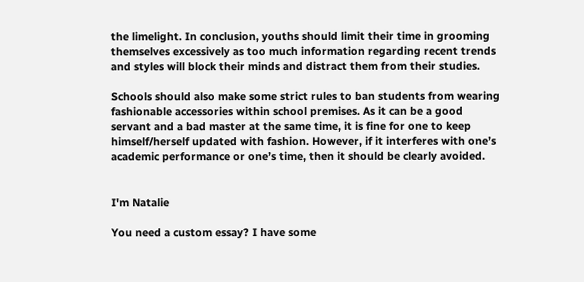the limelight. In conclusion, youths should limit their time in grooming themselves excessively as too much information regarding recent trends and styles will block their minds and distract them from their studies.

Schools should also make some strict rules to ban students from wearing fashionable accessories within school premises. As it can be a good servant and a bad master at the same time, it is fine for one to keep himself/herself updated with fashion. However, if it interferes with one’s academic performance or one’s time, then it should be clearly avoided.


I'm Natalie

You need a custom essay? I have some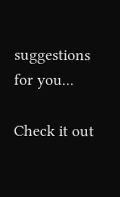suggestions for you...

Check it out